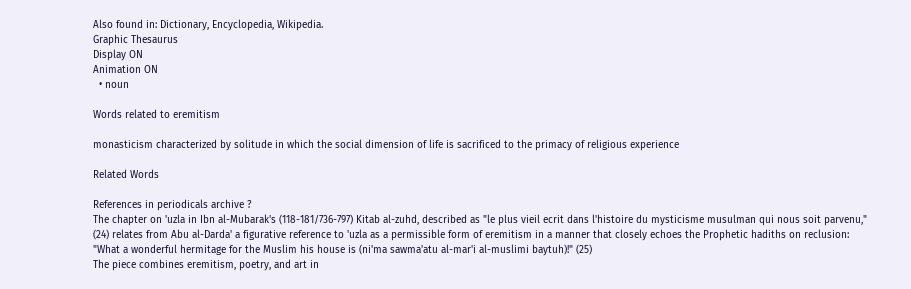Also found in: Dictionary, Encyclopedia, Wikipedia.
Graphic Thesaurus
Display ON
Animation ON
  • noun

Words related to eremitism

monasticism characterized by solitude in which the social dimension of life is sacrificed to the primacy of religious experience

Related Words

References in periodicals archive ?
The chapter on 'uzla in Ibn al-Mubarak's (118-181/736-797) Kitab al-zuhd, described as "le plus vieil ecrit dans l'histoire du mysticisme musulman qui nous soit parvenu," (24) relates from Abu al-Darda' a figurative reference to 'uzla as a permissible form of eremitism in a manner that closely echoes the Prophetic hadiths on reclusion: "What a wonderful hermitage for the Muslim his house is (ni'ma sawma'atu al-mar'i al-muslimi baytuh)!" (25)
The piece combines eremitism, poetry, and art in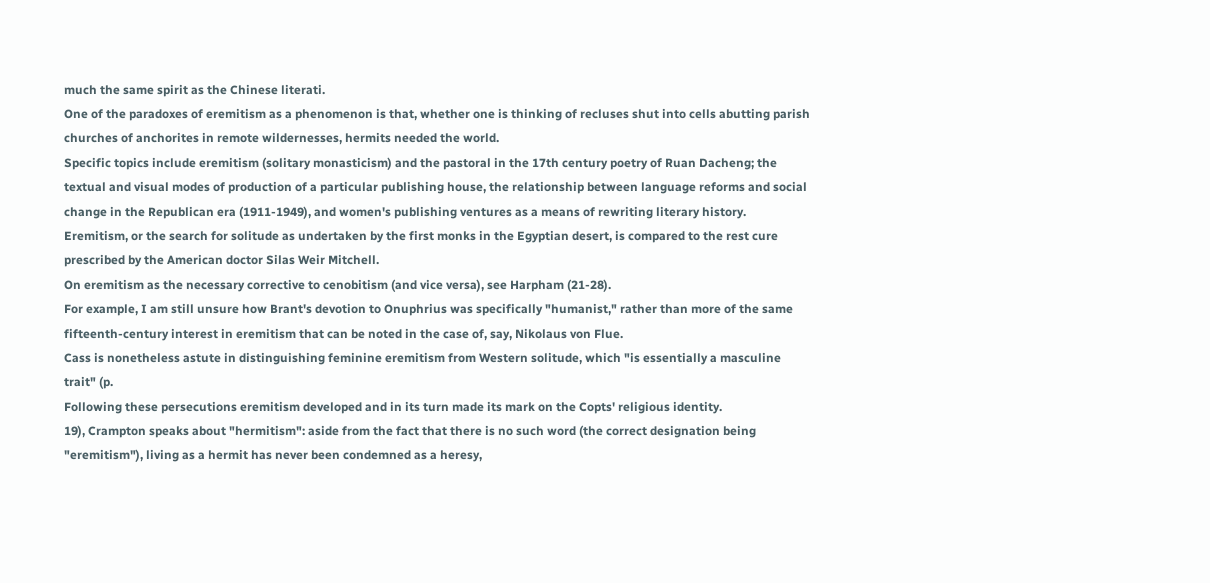much the same spirit as the Chinese literati.
One of the paradoxes of eremitism as a phenomenon is that, whether one is thinking of recluses shut into cells abutting parish churches of anchorites in remote wildernesses, hermits needed the world.
Specific topics include eremitism (solitary monasticism) and the pastoral in the 17th century poetry of Ruan Dacheng; the textual and visual modes of production of a particular publishing house, the relationship between language reforms and social change in the Republican era (1911-1949), and women's publishing ventures as a means of rewriting literary history.
Eremitism, or the search for solitude as undertaken by the first monks in the Egyptian desert, is compared to the rest cure prescribed by the American doctor Silas Weir Mitchell.
On eremitism as the necessary corrective to cenobitism (and vice versa), see Harpham (21-28).
For example, I am still unsure how Brant's devotion to Onuphrius was specifically "humanist," rather than more of the same fifteenth-century interest in eremitism that can be noted in the case of, say, Nikolaus von Flue.
Cass is nonetheless astute in distinguishing feminine eremitism from Western solitude, which "is essentially a masculine trait" (p.
Following these persecutions eremitism developed and in its turn made its mark on the Copts' religious identity.
19), Crampton speaks about "hermitism": aside from the fact that there is no such word (the correct designation being "eremitism"), living as a hermit has never been condemned as a heresy,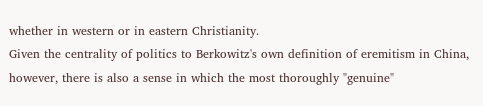whether in western or in eastern Christianity.
Given the centrality of politics to Berkowitz's own definition of eremitism in China, however, there is also a sense in which the most thoroughly "genuine"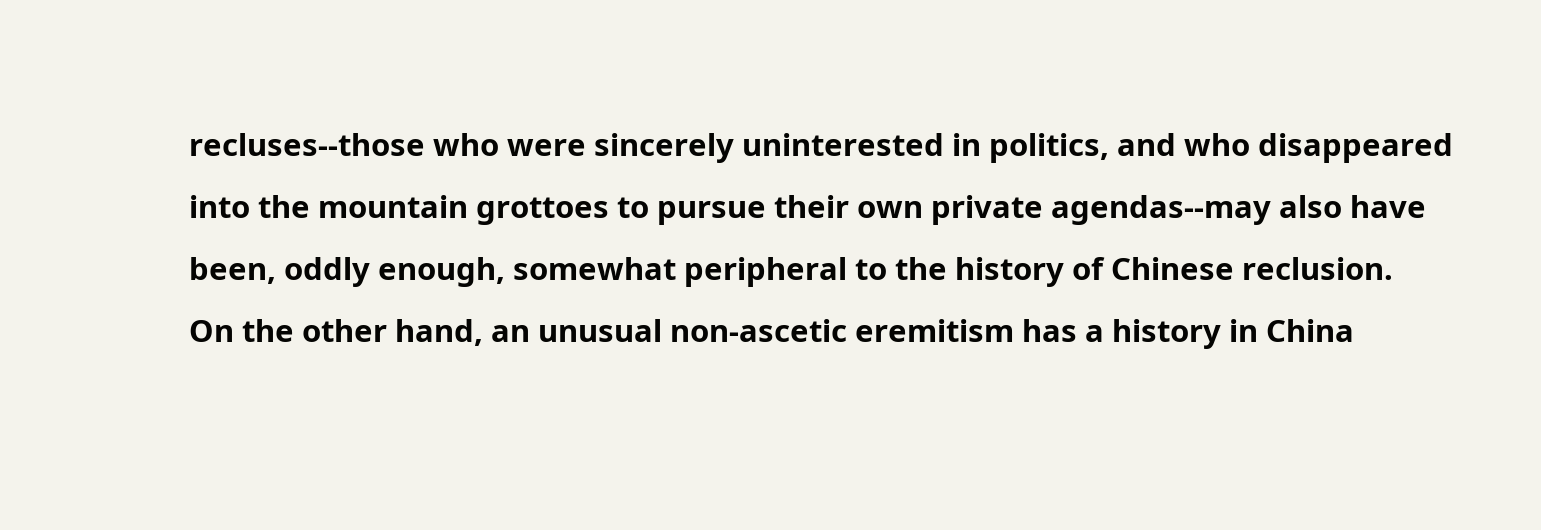recluses--those who were sincerely uninterested in politics, and who disappeared into the mountain grottoes to pursue their own private agendas--may also have been, oddly enough, somewhat peripheral to the history of Chinese reclusion.
On the other hand, an unusual non-ascetic eremitism has a history in China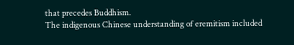that precedes Buddhism.
The indigenous Chinese understanding of eremitism included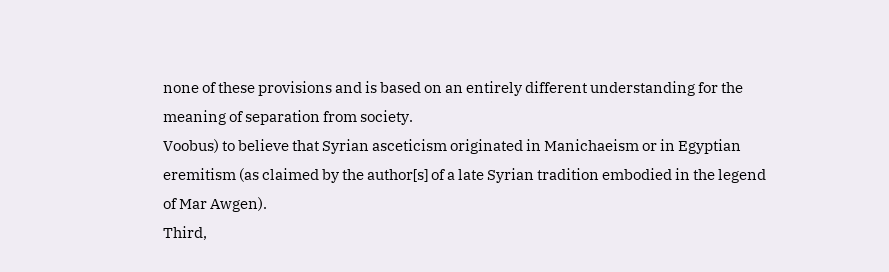none of these provisions and is based on an entirely different understanding for the meaning of separation from society.
Voobus) to believe that Syrian asceticism originated in Manichaeism or in Egyptian eremitism (as claimed by the author[s] of a late Syrian tradition embodied in the legend of Mar Awgen).
Third,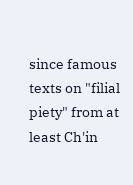since famous texts on "filial piety" from at least Ch'in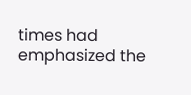times had emphasized the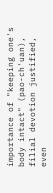importance of "keeping one's body intact" (pao-ch'uan), filial devotion justified, even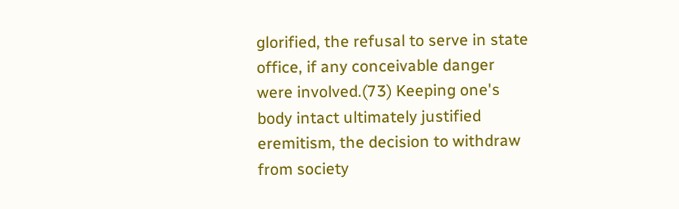glorified, the refusal to serve in state office, if any conceivable danger were involved.(73) Keeping one's body intact ultimately justified eremitism, the decision to withdraw from society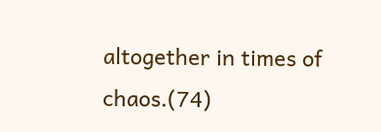altogether in times of chaos.(74)